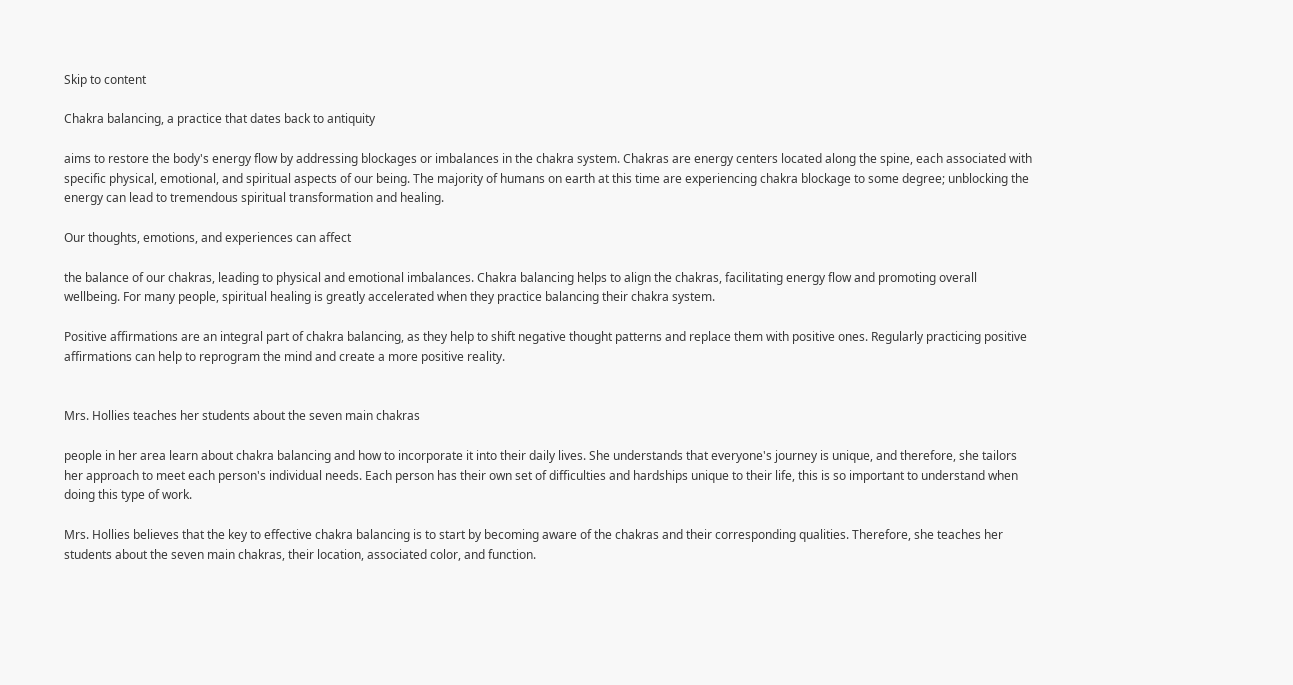Skip to content

Chakra balancing, a practice that dates back to antiquity

aims to restore the body's energy flow by addressing blockages or imbalances in the chakra system. Chakras are energy centers located along the spine, each associated with specific physical, emotional, and spiritual aspects of our being. The majority of humans on earth at this time are experiencing chakra blockage to some degree; unblocking the energy can lead to tremendous spiritual transformation and healing.

Our thoughts, emotions, and experiences can affect

the balance of our chakras, leading to physical and emotional imbalances. Chakra balancing helps to align the chakras, facilitating energy flow and promoting overall wellbeing. For many people, spiritual healing is greatly accelerated when they practice balancing their chakra system.

Positive affirmations are an integral part of chakra balancing, as they help to shift negative thought patterns and replace them with positive ones. Regularly practicing positive affirmations can help to reprogram the mind and create a more positive reality.


Mrs. Hollies teaches her students about the seven main chakras

people in her area learn about chakra balancing and how to incorporate it into their daily lives. She understands that everyone's journey is unique, and therefore, she tailors her approach to meet each person's individual needs. Each person has their own set of difficulties and hardships unique to their life, this is so important to understand when doing this type of work.

Mrs. Hollies believes that the key to effective chakra balancing is to start by becoming aware of the chakras and their corresponding qualities. Therefore, she teaches her students about the seven main chakras, their location, associated color, and function.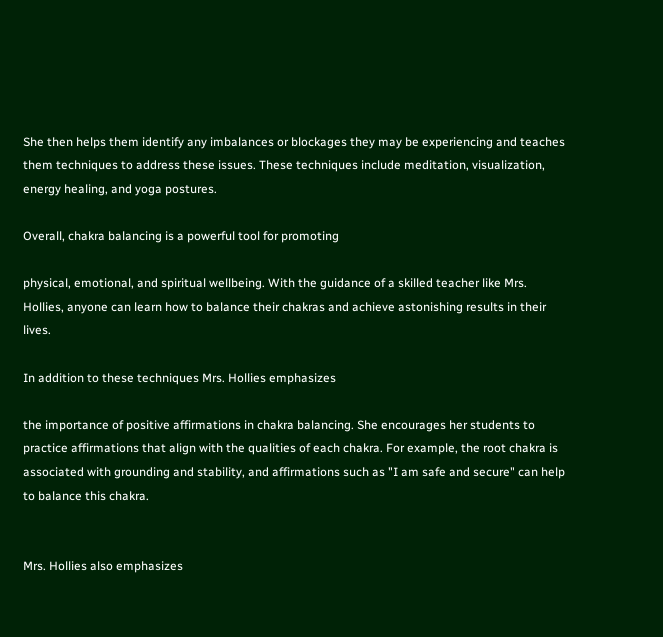She then helps them identify any imbalances or blockages they may be experiencing and teaches them techniques to address these issues. These techniques include meditation, visualization, energy healing, and yoga postures.

Overall, chakra balancing is a powerful tool for promoting

physical, emotional, and spiritual wellbeing. With the guidance of a skilled teacher like Mrs. Hollies, anyone can learn how to balance their chakras and achieve astonishing results in their lives.

In addition to these techniques Mrs. Hollies emphasizes

the importance of positive affirmations in chakra balancing. She encourages her students to practice affirmations that align with the qualities of each chakra. For example, the root chakra is associated with grounding and stability, and affirmations such as "I am safe and secure" can help to balance this chakra.


Mrs. Hollies also emphasizes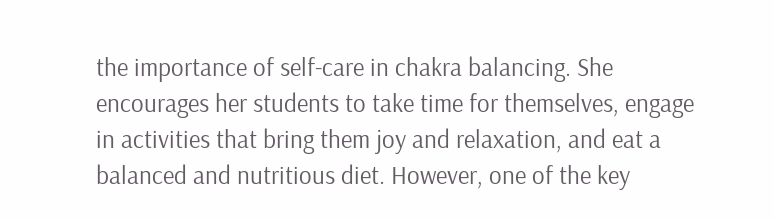the importance of self-care in chakra balancing. She encourages her students to take time for themselves, engage in activities that bring them joy and relaxation, and eat a balanced and nutritious diet. However, one of the key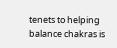tenets to helping balance chakras is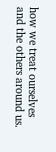how we treat ourselves and the others around us.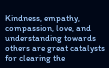Kindness, empathy, compassion, love, and understanding towards others are great catalysts for clearing the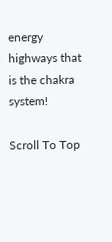energy highways that is the chakra system!

Scroll To Top